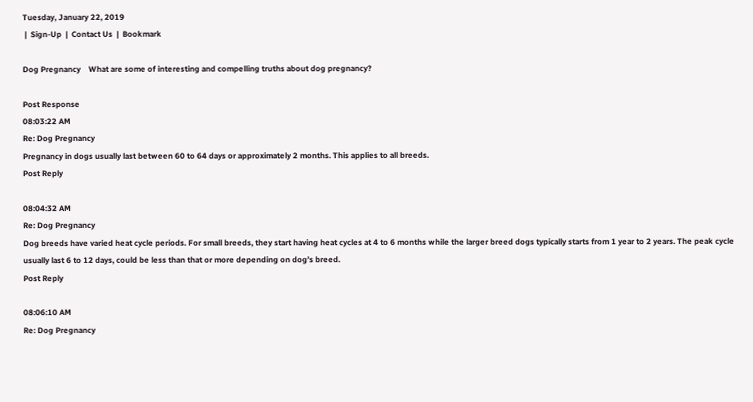Tuesday, January 22, 2019
 |  Sign-Up  |  Contact Us  |  Bookmark

Dog Pregnancy    What are some of interesting and compelling truths about dog pregnancy?

Post Response
08:03:22 AM
Re: Dog Pregnancy
Pregnancy in dogs usually last between 60 to 64 days or approximately 2 months. This applies to all breeds.
Post Reply

08:04:32 AM
Re: Dog Pregnancy
Dog breeds have varied heat cycle periods. For small breeds, they start having heat cycles at 4 to 6 months while the larger breed dogs typically starts from 1 year to 2 years. The peak cycle usually last 6 to 12 days, could be less than that or more depending on dog’s breed.
Post Reply

08:06:10 AM
Re: Dog Pregnancy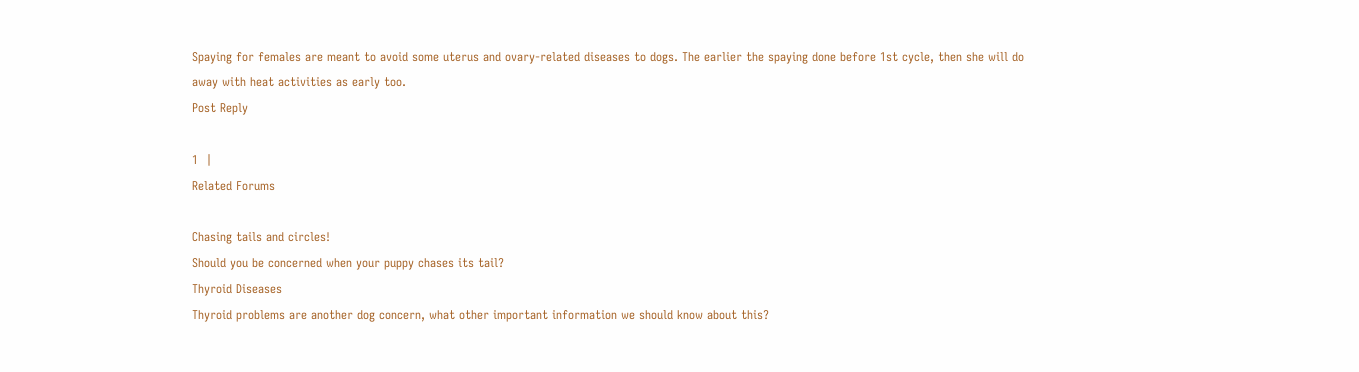Spaying for females are meant to avoid some uterus and ovary-related diseases to dogs. The earlier the spaying done before 1st cycle, then she will do away with heat activities as early too.
Post Reply

1  |
Related Forums

Chasing tails and circles!
Should you be concerned when your puppy chases its tail?
Thyroid Diseases
Thyroid problems are another dog concern, what other important information we should know about this?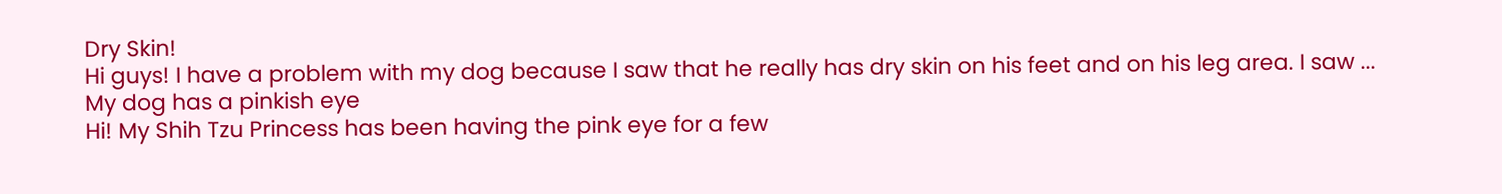Dry Skin!
Hi guys! I have a problem with my dog because I saw that he really has dry skin on his feet and on his leg area. I saw ...
My dog has a pinkish eye
Hi! My Shih Tzu Princess has been having the pink eye for a few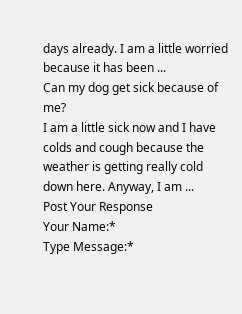days already. I am a little worried because it has been ...
Can my dog get sick because of me?
I am a little sick now and I have colds and cough because the weather is getting really cold down here. Anyway, I am ...
Post Your Response
Your Name:*
Type Message:*